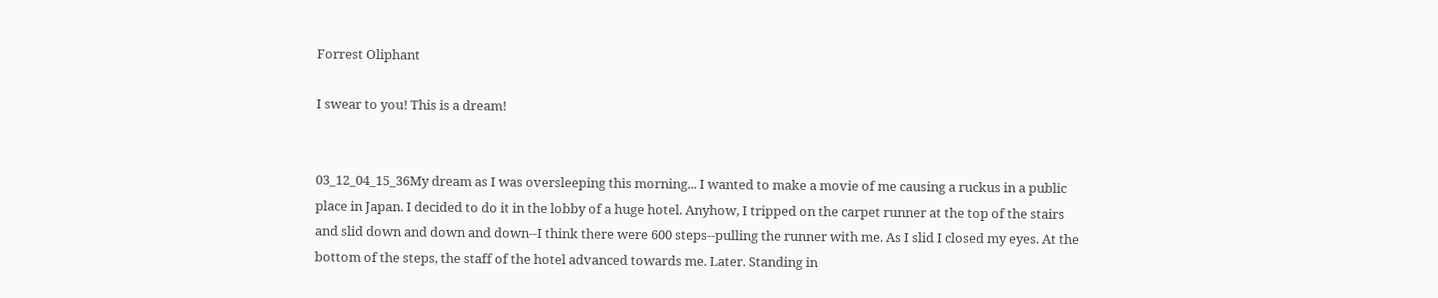Forrest Oliphant

I swear to you! This is a dream!


03_12_04_15_36My dream as I was oversleeping this morning... I wanted to make a movie of me causing a ruckus in a public place in Japan. I decided to do it in the lobby of a huge hotel. Anyhow, I tripped on the carpet runner at the top of the stairs and slid down and down and down--I think there were 600 steps--pulling the runner with me. As I slid I closed my eyes. At the bottom of the steps, the staff of the hotel advanced towards me. Later. Standing in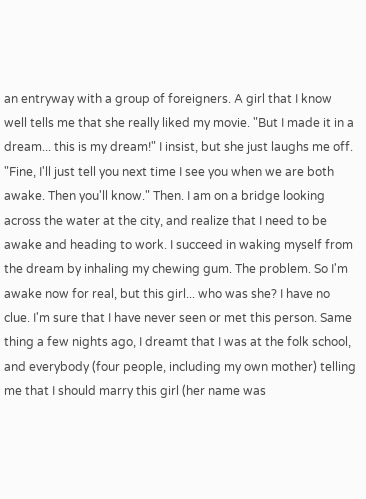an entryway with a group of foreigners. A girl that I know well tells me that she really liked my movie. "But I made it in a dream... this is my dream!" I insist, but she just laughs me off. "Fine, I'll just tell you next time I see you when we are both awake. Then you'll know." Then. I am on a bridge looking across the water at the city, and realize that I need to be awake and heading to work. I succeed in waking myself from the dream by inhaling my chewing gum. The problem. So I'm awake now for real, but this girl... who was she? I have no clue. I'm sure that I have never seen or met this person. Same thing a few nights ago, I dreamt that I was at the folk school, and everybody (four people, including my own mother) telling me that I should marry this girl (her name was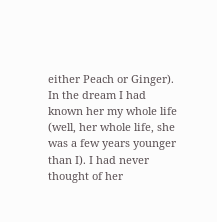either Peach or Ginger). In the dream I had known her my whole life (well, her whole life, she was a few years younger than I). I had never thought of her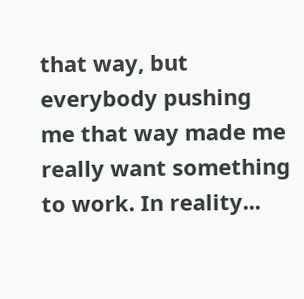that way, but everybody pushing me that way made me really want something to work. In reality...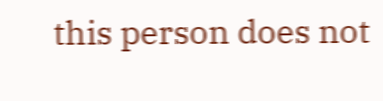this person does not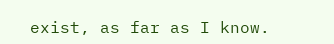exist, as far as I know.